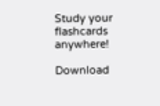Study your flashcards anywhere!

Download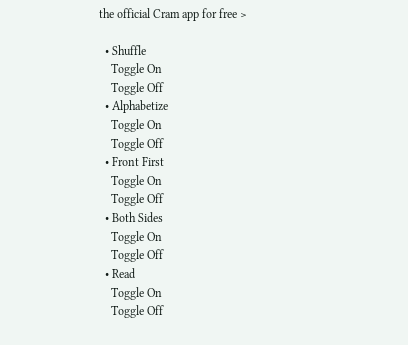the official Cram app for free >

  • Shuffle
    Toggle On
    Toggle Off
  • Alphabetize
    Toggle On
    Toggle Off
  • Front First
    Toggle On
    Toggle Off
  • Both Sides
    Toggle On
    Toggle Off
  • Read
    Toggle On
    Toggle Off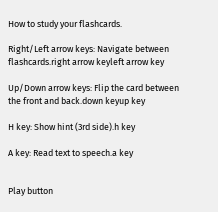How to study your flashcards.

Right/Left arrow keys: Navigate between flashcards.right arrow keyleft arrow key

Up/Down arrow keys: Flip the card between the front and back.down keyup key

H key: Show hint (3rd side).h key

A key: Read text to speech.a key


Play button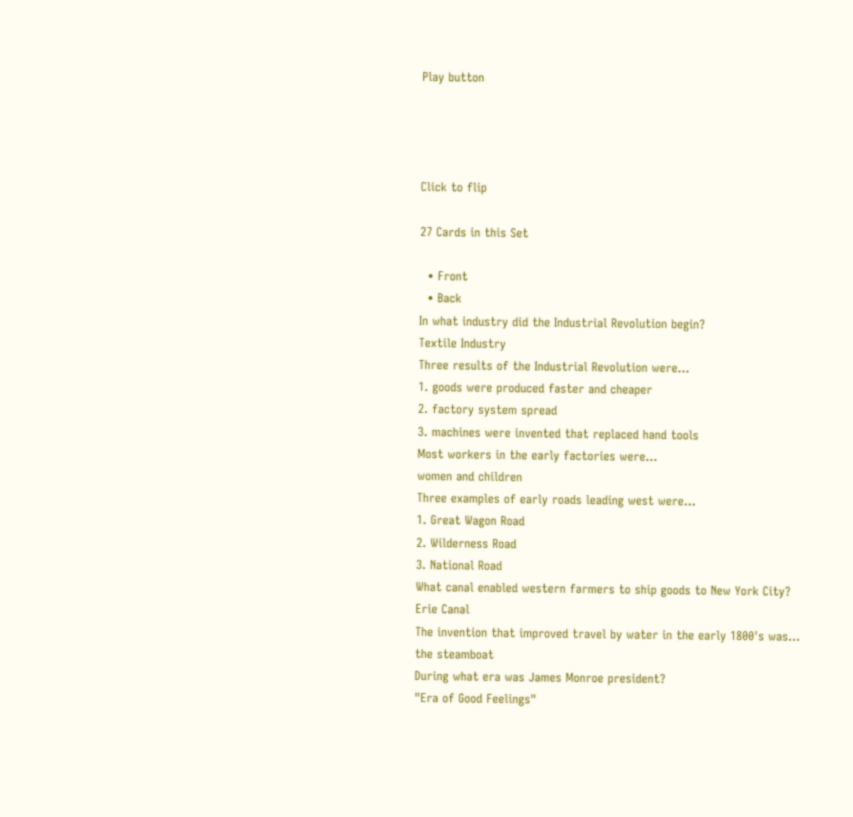Play button




Click to flip

27 Cards in this Set

  • Front
  • Back
In what industry did the Industrial Revolution begin?
Textile Industry
Three results of the Industrial Revolution were...
1. goods were produced faster and cheaper
2. factory system spread
3. machines were invented that replaced hand tools
Most workers in the early factories were...
women and children
Three examples of early roads leading west were...
1. Great Wagon Road
2. Wilderness Road
3. National Road
What canal enabled western farmers to ship goods to New York City?
Erie Canal
The invention that improved travel by water in the early 1800's was...
the steamboat
During what era was James Monroe president?
"Era of Good Feelings"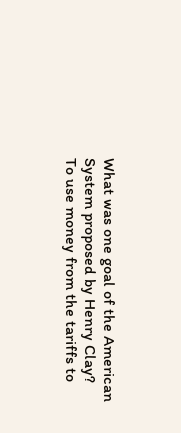What was one goal of the American System proposed by Henry Clay?
To use money from the tariffs to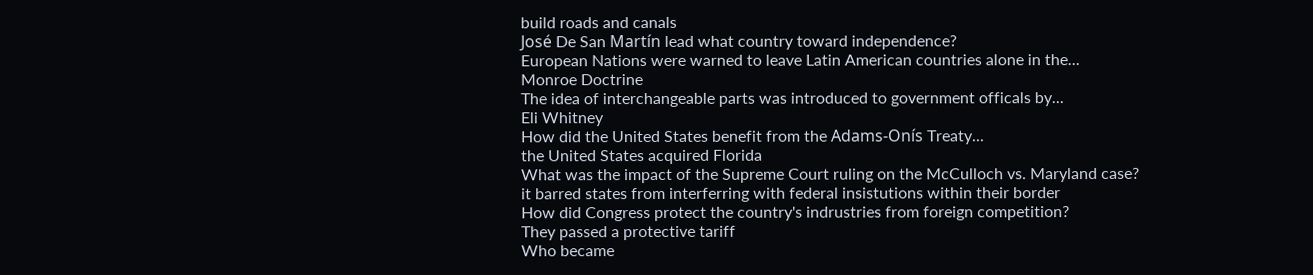build roads and canals
José De San Martín lead what country toward independence?
European Nations were warned to leave Latin American countries alone in the...
Monroe Doctrine
The idea of interchangeable parts was introduced to government officals by...
Eli Whitney
How did the United States benefit from the Adams-Onís Treaty...
the United States acquired Florida
What was the impact of the Supreme Court ruling on the McCulloch vs. Maryland case?
it barred states from interferring with federal insistutions within their border
How did Congress protect the country's indrustries from foreign competition?
They passed a protective tariff
Who became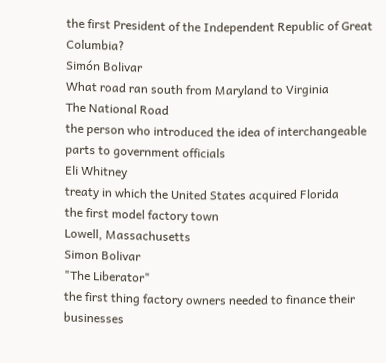the first President of the Independent Republic of Great Columbia?
Simón Bolivar
What road ran south from Maryland to Virginia
The National Road
the person who introduced the idea of interchangeable parts to government officials
Eli Whitney
treaty in which the United States acquired Florida
the first model factory town
Lowell, Massachusetts
Simon Bolivar
"The Liberator"
the first thing factory owners needed to finance their businesses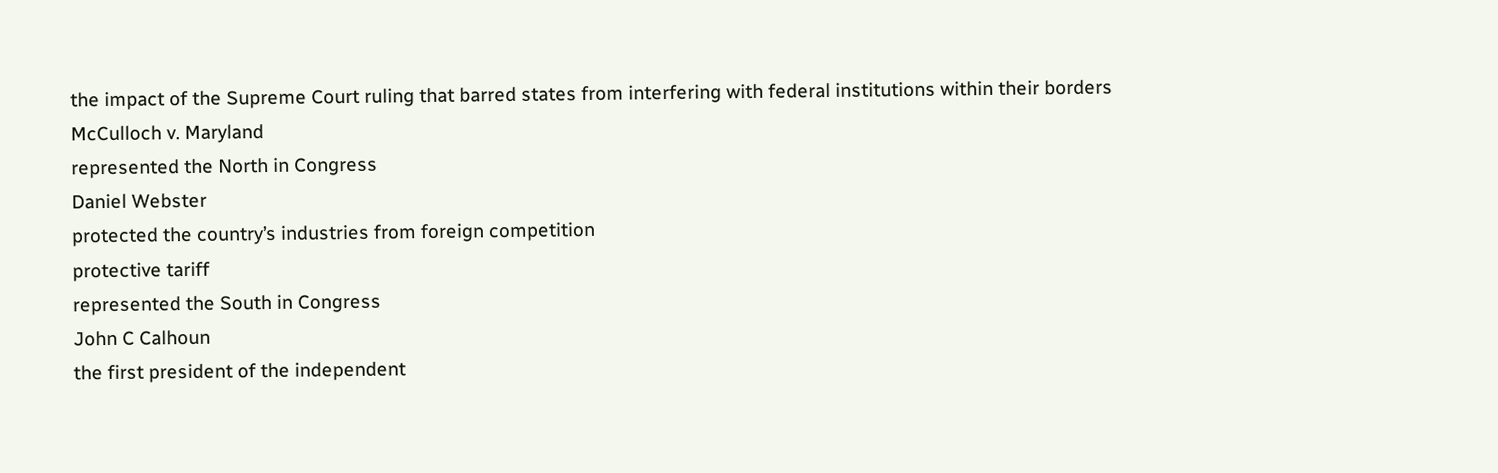the impact of the Supreme Court ruling that barred states from interfering with federal institutions within their borders
McCulloch v. Maryland
represented the North in Congress
Daniel Webster
protected the country’s industries from foreign competition
protective tariff
represented the South in Congress
John C Calhoun
the first president of the independent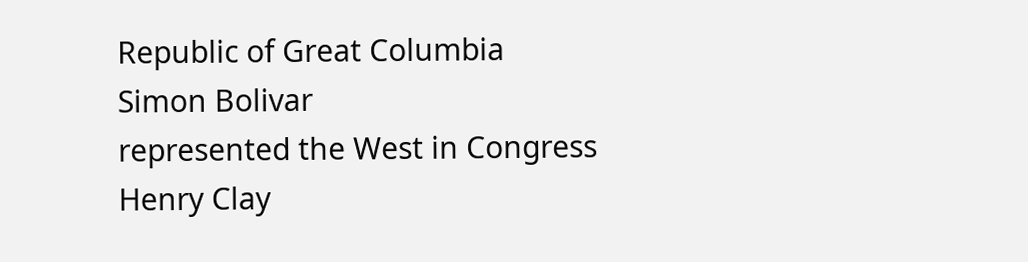Republic of Great Columbia
Simon Bolivar
represented the West in Congress
Henry Clay